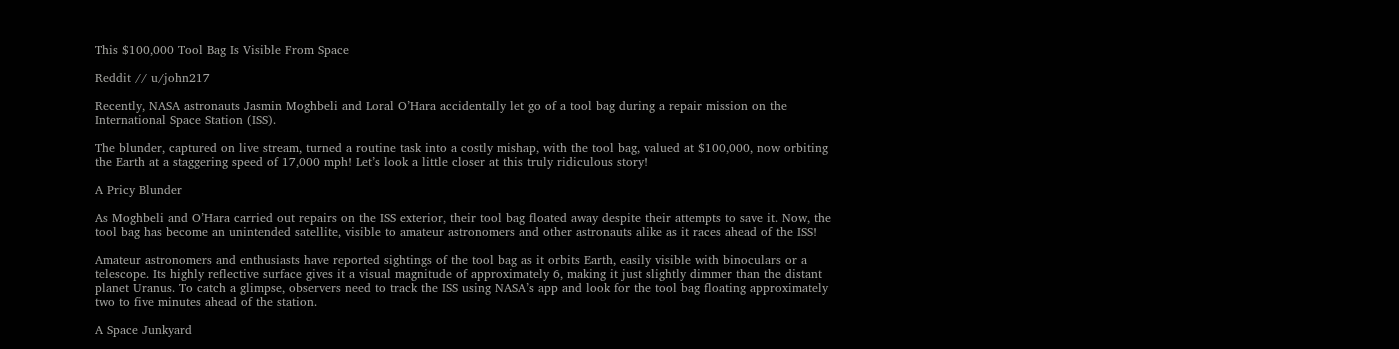This $100,000 Tool Bag Is Visible From Space

Reddit // u/john217

Recently, NASA astronauts Jasmin Moghbeli and Loral O’Hara accidentally let go of a tool bag during a repair mission on the International Space Station (ISS).

The blunder, captured on live stream, turned a routine task into a costly mishap, with the tool bag, valued at $100,000, now orbiting the Earth at a staggering speed of 17,000 mph! Let’s look a little closer at this truly ridiculous story!

A Pricy Blunder

As Moghbeli and O’Hara carried out repairs on the ISS exterior, their tool bag floated away despite their attempts to save it. Now, the tool bag has become an unintended satellite, visible to amateur astronomers and other astronauts alike as it races ahead of the ISS!

Amateur astronomers and enthusiasts have reported sightings of the tool bag as it orbits Earth, easily visible with binoculars or a telescope. Its highly reflective surface gives it a visual magnitude of approximately 6, making it just slightly dimmer than the distant planet Uranus. To catch a glimpse, observers need to track the ISS using NASA’s app and look for the tool bag floating approximately two to five minutes ahead of the station.

A Space Junkyard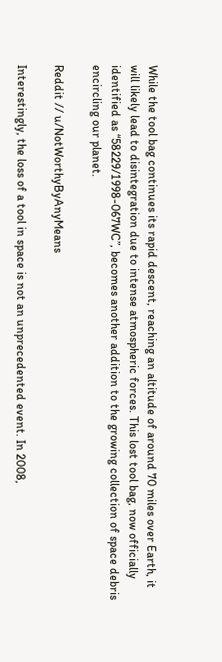While the tool bag continues its rapid descent, reaching an altitude of around 70 miles over Earth, it will likely lead to disintegration due to intense atmospheric forces. This lost tool bag, now officially identified as “58229/1998-067WC”, becomes another addition to the growing collection of space debris encircling our planet.

Reddit // u/NotWorthyByAnyMeans

Interestingly, the loss of a tool in space is not an unprecedented event. In 2008,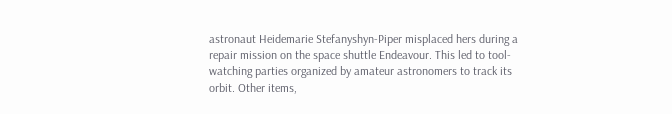astronaut Heidemarie Stefanyshyn-Piper misplaced hers during a repair mission on the space shuttle Endeavour. This led to tool-watching parties organized by amateur astronomers to track its orbit. Other items,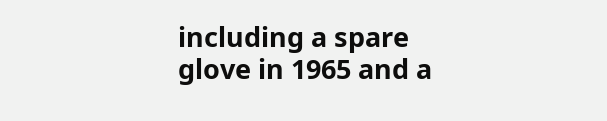including a spare glove in 1965 and a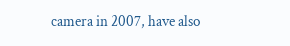camera in 2007, have also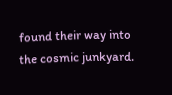found their way into the cosmic junkyard.